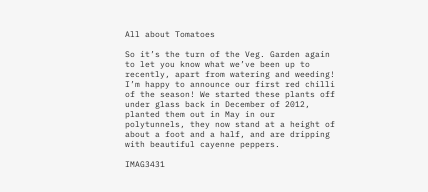All about Tomatoes

So it’s the turn of the Veg. Garden again to let you know what we’ve been up to recently, apart from watering and weeding! I’m happy to announce our first red chilli of the season! We started these plants off under glass back in December of 2012, planted them out in May in our polytunnels, they now stand at a height of about a foot and a half, and are dripping with beautiful cayenne peppers.

IMAG3431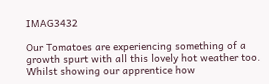IMAG3432

Our Tomatoes are experiencing something of a growth spurt with all this lovely hot weather too. Whilst showing our apprentice how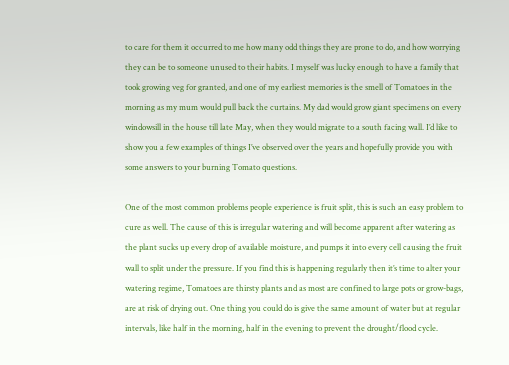to care for them it occurred to me how many odd things they are prone to do, and how worrying they can be to someone unused to their habits. I myself was lucky enough to have a family that took growing veg for granted, and one of my earliest memories is the smell of Tomatoes in the morning as my mum would pull back the curtains. My dad would grow giant specimens on every windowsill in the house till late May, when they would migrate to a south facing wall. I’d like to show you a few examples of things I’ve observed over the years and hopefully provide you with some answers to your burning Tomato questions.

One of the most common problems people experience is fruit split, this is such an easy problem to cure as well. The cause of this is irregular watering and will become apparent after watering as the plant sucks up every drop of available moisture, and pumps it into every cell causing the fruit wall to split under the pressure. If you find this is happening regularly then it’s time to alter your watering regime, Tomatoes are thirsty plants and as most are confined to large pots or grow-bags, are at risk of drying out. One thing you could do is give the same amount of water but at regular intervals, like half in the morning, half in the evening to prevent the drought/flood cycle.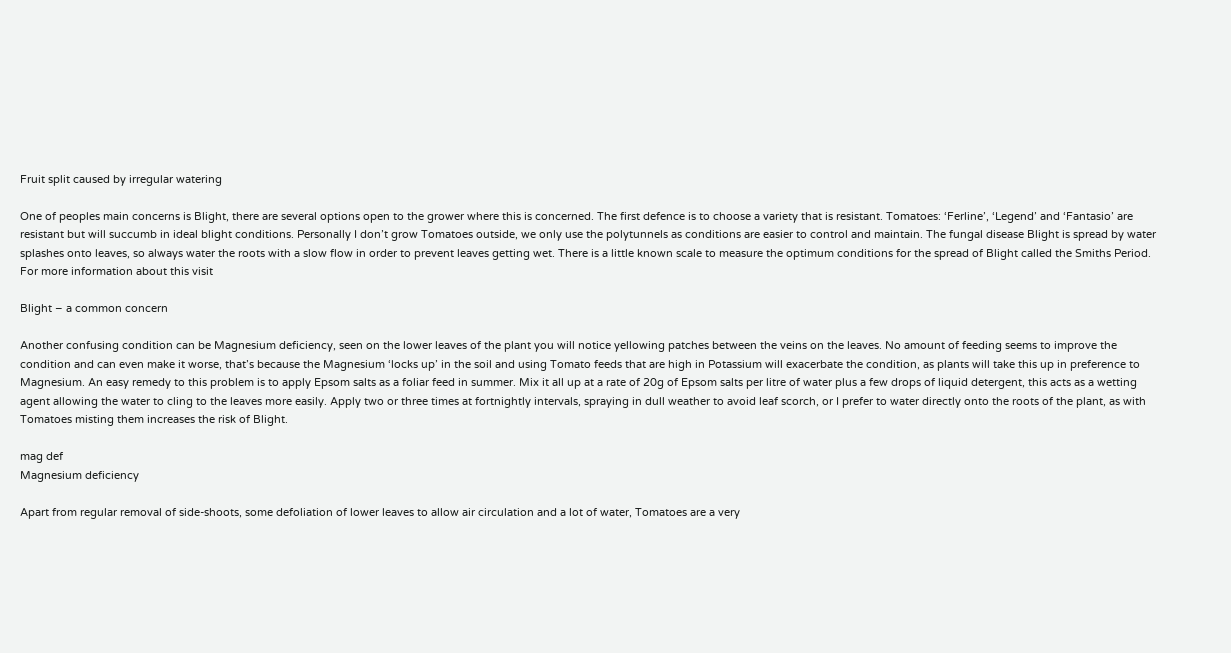Fruit split caused by irregular watering

One of peoples main concerns is Blight, there are several options open to the grower where this is concerned. The first defence is to choose a variety that is resistant. Tomatoes: ‘Ferline’, ‘Legend’ and ‘Fantasio’ are resistant but will succumb in ideal blight conditions. Personally I don’t grow Tomatoes outside, we only use the polytunnels as conditions are easier to control and maintain. The fungal disease Blight is spread by water splashes onto leaves, so always water the roots with a slow flow in order to prevent leaves getting wet. There is a little known scale to measure the optimum conditions for the spread of Blight called the Smiths Period. For more information about this visit

Blight – a common concern

Another confusing condition can be Magnesium deficiency, seen on the lower leaves of the plant you will notice yellowing patches between the veins on the leaves. No amount of feeding seems to improve the condition and can even make it worse, that’s because the Magnesium ‘locks up’ in the soil and using Tomato feeds that are high in Potassium will exacerbate the condition, as plants will take this up in preference to Magnesium. An easy remedy to this problem is to apply Epsom salts as a foliar feed in summer. Mix it all up at a rate of 20g of Epsom salts per litre of water plus a few drops of liquid detergent, this acts as a wetting agent allowing the water to cling to the leaves more easily. Apply two or three times at fortnightly intervals, spraying in dull weather to avoid leaf scorch, or I prefer to water directly onto the roots of the plant, as with Tomatoes misting them increases the risk of Blight.

mag def
Magnesium deficiency

Apart from regular removal of side-shoots, some defoliation of lower leaves to allow air circulation and a lot of water, Tomatoes are a very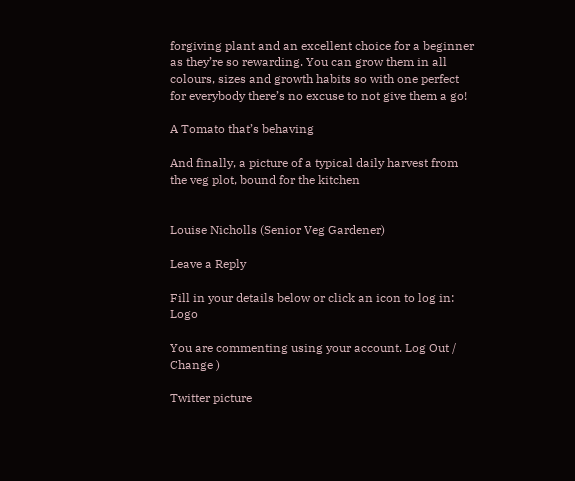forgiving plant and an excellent choice for a beginner as they’re so rewarding. You can grow them in all colours, sizes and growth habits so with one perfect for everybody there’s no excuse to not give them a go!

A Tomato that’s behaving

And finally, a picture of a typical daily harvest from the veg plot, bound for the kitchen


Louise Nicholls (Senior Veg Gardener)

Leave a Reply

Fill in your details below or click an icon to log in: Logo

You are commenting using your account. Log Out / Change )

Twitter picture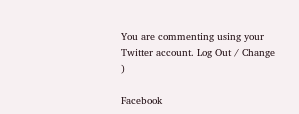You are commenting using your Twitter account. Log Out / Change )

Facebook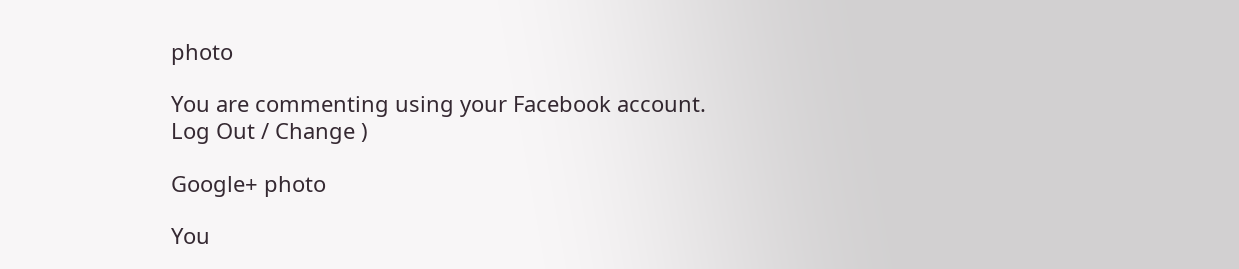photo

You are commenting using your Facebook account. Log Out / Change )

Google+ photo

You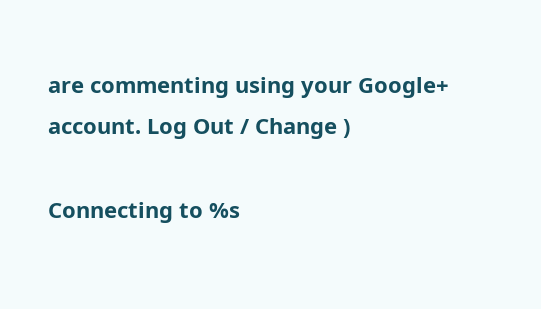are commenting using your Google+ account. Log Out / Change )

Connecting to %s